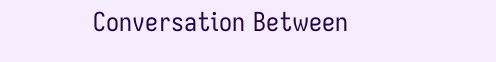Conversation Between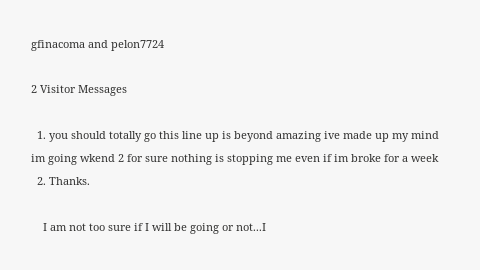gfinacoma and pelon7724

2 Visitor Messages

  1. you should totally go this line up is beyond amazing ive made up my mind im going wkend 2 for sure nothing is stopping me even if im broke for a week
  2. Thanks.

    I am not too sure if I will be going or not...I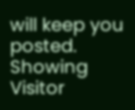will keep you posted.
Showing Visitor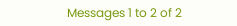Messages 1 to 2 of 2